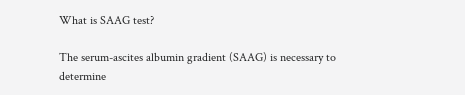What is SAAG test?

The serum-ascites albumin gradient (SAAG) is necessary to determine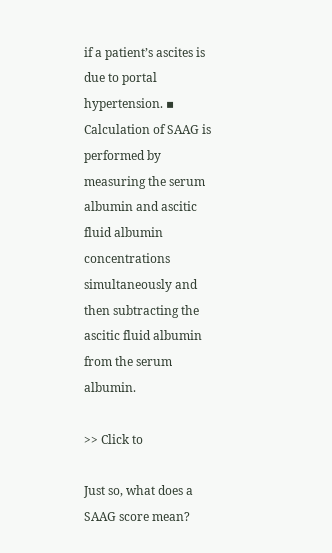if a patient’s ascites is due to portal hypertension. ▪ Calculation of SAAG is performed by measuring the serum albumin and ascitic fluid albumin concentrations simultaneously and then subtracting the ascitic fluid albumin from the serum albumin.

>> Click to

Just so, what does a SAAG score mean?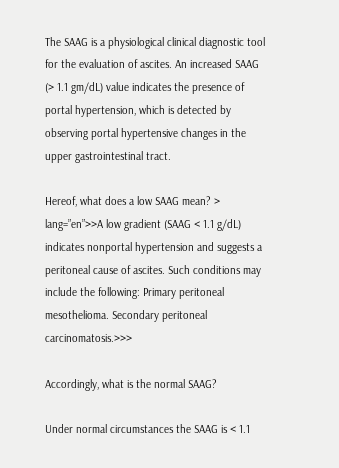The SAAG is a physiological clinical diagnostic tool for the evaluation of ascites. An increased SAAG (> 1.1 gm/dL) value indicates the presence of portal hypertension, which is detected by observing portal hypertensive changes in the upper gastrointestinal tract.

Hereof, what does a low SAAG mean? > lang=”en”>>A low gradient (SAAG < 1.1 g/dL) indicates nonportal hypertension and suggests a peritoneal cause of ascites. Such conditions may include the following: Primary peritoneal mesothelioma. Secondary peritoneal carcinomatosis.>>>

Accordingly, what is the normal SAAG?

Under normal circumstances the SAAG is < 1.1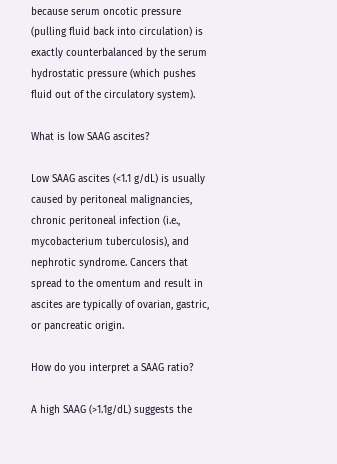because serum oncotic pressure (pulling fluid back into circulation) is exactly counterbalanced by the serum hydrostatic pressure (which pushes fluid out of the circulatory system).

What is low SAAG ascites?

Low SAAG ascites (<1.1 g/dL) is usually caused by peritoneal malignancies, chronic peritoneal infection (i.e., mycobacterium tuberculosis), and nephrotic syndrome. Cancers that spread to the omentum and result in ascites are typically of ovarian, gastric, or pancreatic origin.

How do you interpret a SAAG ratio?

A high SAAG (>1.1g/dL) suggests the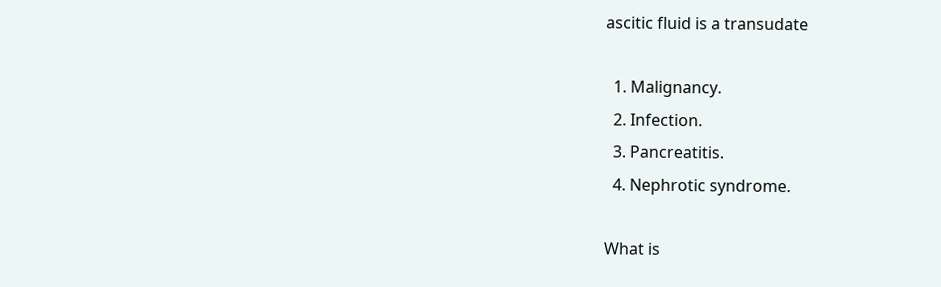ascitic fluid is a transudate

  1. Malignancy.
  2. Infection.
  3. Pancreatitis.
  4. Nephrotic syndrome.

What is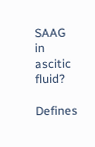SAAG in ascitic fluid?

Defines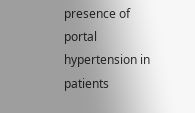presence of portal hypertension in patients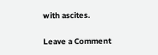with ascites.

Leave a Comment